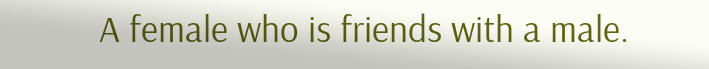A female who is friends with a male.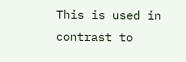This is used in contrast to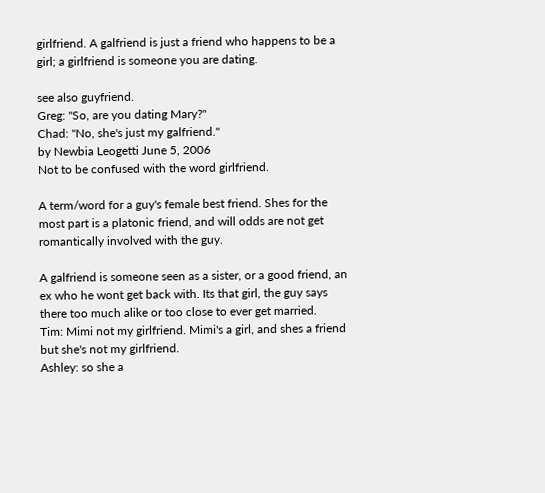girlfriend. A galfriend is just a friend who happens to be a girl; a girlfriend is someone you are dating.

see also guyfriend.
Greg: "So, are you dating Mary?"
Chad: "No, she's just my galfriend."
by Newbia Leogetti June 5, 2006
Not to be confused with the word girlfriend.

A term/word for a guy's female best friend. Shes for the most part is a platonic friend, and will odds are not get romantically involved with the guy.

A galfriend is someone seen as a sister, or a good friend, an ex who he wont get back with. Its that girl, the guy says there too much alike or too close to ever get married.
Tim: Mimi not my girlfriend. Mimi's a girl, and shes a friend but she's not my girlfriend.
Ashley: so she a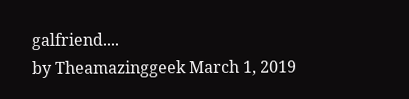galfriend....
by Theamazinggeek March 1, 2019